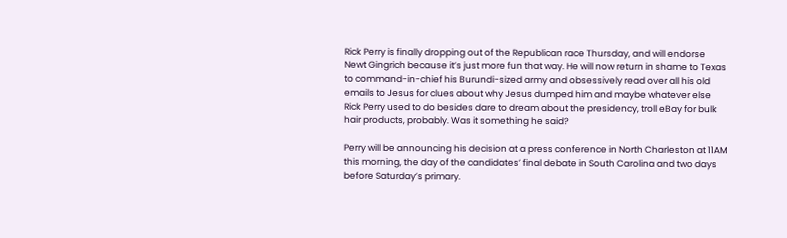Rick Perry is finally dropping out of the Republican race Thursday, and will endorse Newt Gingrich because it’s just more fun that way. He will now return in shame to Texas to command-in-chief his Burundi-sized army and obsessively read over all his old emails to Jesus for clues about why Jesus dumped him and maybe whatever else Rick Perry used to do besides dare to dream about the presidency, troll eBay for bulk hair products, probably. Was it something he said?

Perry will be announcing his decision at a press conference in North Charleston at 11AM this morning, the day of the candidates’ final debate in South Carolina and two days before Saturday’s primary.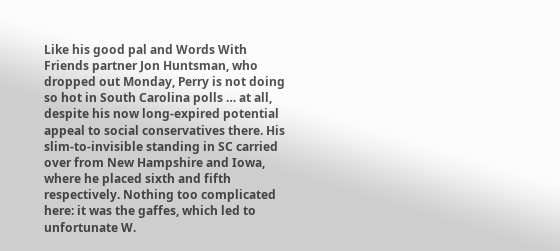Like his good pal and Words With Friends partner Jon Huntsman, who dropped out Monday, Perry is not doing so hot in South Carolina polls … at all, despite his now long-expired potential appeal to social conservatives there. His slim-to-invisible standing in SC carried over from New Hampshire and Iowa, where he placed sixth and fifth respectively. Nothing too complicated here: it was the gaffes, which led to unfortunate W.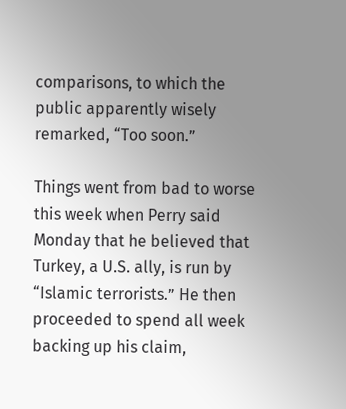comparisons, to which the public apparently wisely remarked, “Too soon.”

Things went from bad to worse this week when Perry said Monday that he believed that Turkey, a U.S. ally, is run by “Islamic terrorists.” He then proceeded to spend all week backing up his claim,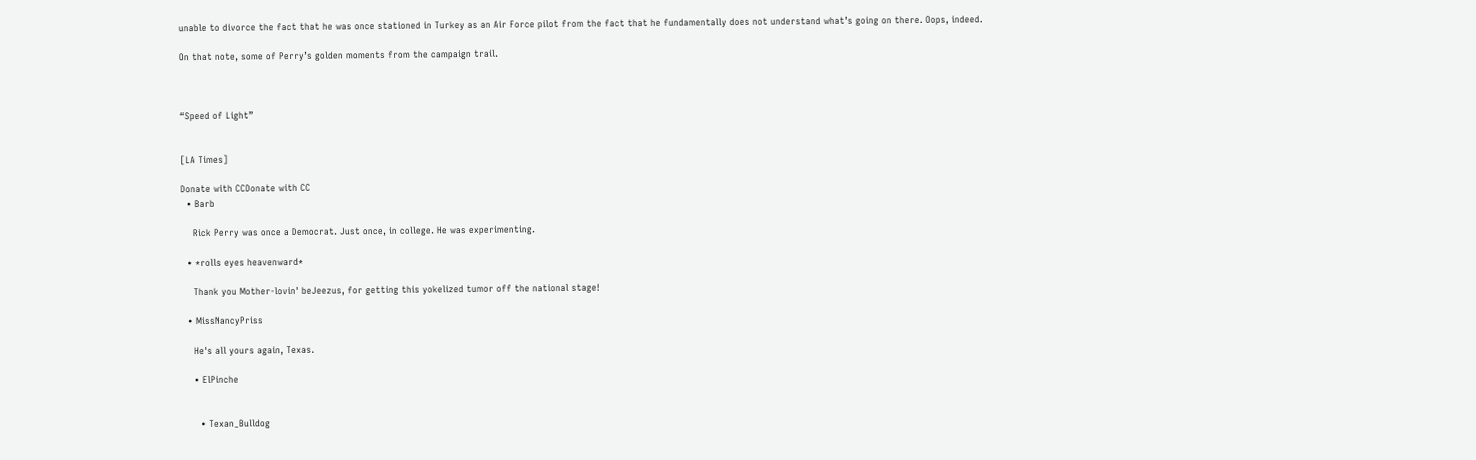unable to divorce the fact that he was once stationed in Turkey as an Air Force pilot from the fact that he fundamentally does not understand what’s going on there. Oops, indeed.

On that note, some of Perry’s golden moments from the campaign trail.



“Speed of Light”


[LA Times]

Donate with CCDonate with CC
  • Barb

    Rick Perry was once a Democrat. Just once, in college. He was experimenting.

  • *rolls eyes heavenward*

    Thank you Mother-lovin' beJeezus, for getting this yokelized tumor off the national stage!

  • MissNancyPriss

    He's all yours again, Texas.

    • ElPinche


      • Texan_Bulldog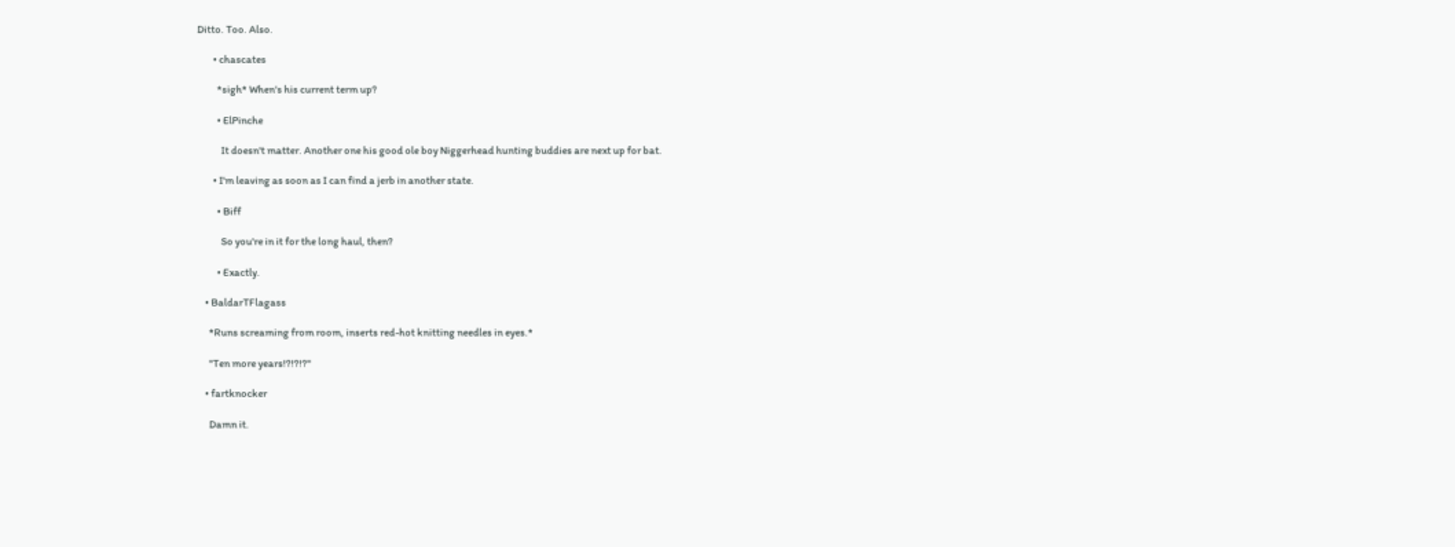Ditto. Too. Also.

        • chascates

          *sigh* When's his current term up?

          • ElPinche

            It doesn't matter. Another one his good ole boy Niggerhead hunting buddies are next up for bat.

        • I'm leaving as soon as I can find a jerb in another state.

          • Biff

            So you're in it for the long haul, then?

          • Exactly.

    • BaldarTFlagass

      *Runs screaming from room, inserts red-hot knitting needles in eyes.*

      "Ten more years!?!?!?"

    • fartknocker

      Damn it.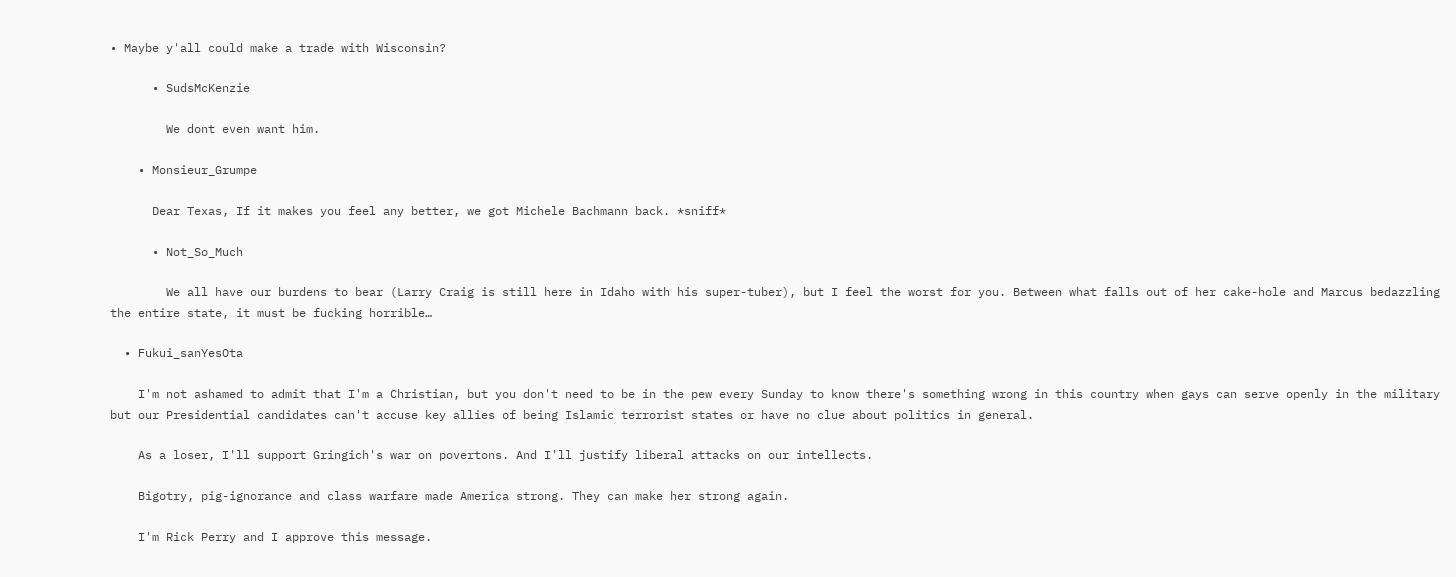• Maybe y'all could make a trade with Wisconsin?

      • SudsMcKenzie

        We dont even want him.

    • Monsieur_Grumpe

      Dear Texas, If it makes you feel any better, we got Michele Bachmann back. *sniff*

      • Not_So_Much

        We all have our burdens to bear (Larry Craig is still here in Idaho with his super-tuber), but I feel the worst for you. Between what falls out of her cake-hole and Marcus bedazzling the entire state, it must be fucking horrible…

  • Fukui_sanYesOta

    I'm not ashamed to admit that I'm a Christian, but you don't need to be in the pew every Sunday to know there's something wrong in this country when gays can serve openly in the military but our Presidential candidates can't accuse key allies of being Islamic terrorist states or have no clue about politics in general.

    As a loser, I'll support Gringich's war on povertons. And I'll justify liberal attacks on our intellects.

    Bigotry, pig-ignorance and class warfare made America strong. They can make her strong again.

    I'm Rick Perry and I approve this message.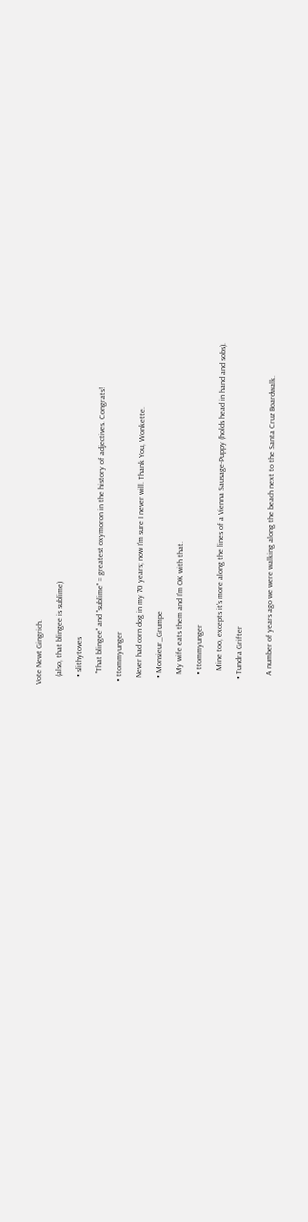Vote Newt Gingrich.

    (also, that blingee is sublime)

    • slithytoves

      "That blingee" and "sublime" = greatest oxymoron in the history of adjectives. Congrats!

  • ttommyunger

    Never had corn dog in my 70 years; now I'm sure I never will. Thank You, Wonkette.

    • Monsieur_Grumpe

      My wife eats them and I'm OK with that.

      • ttommyunger

        Mine too, excepts it's more along the lines of a Vienna Sausage-Puppy (holds head in hand and sobs).

    • Tundra Grifter


      A number of years ago we were walking along the beach next to the Santa Cruz Boardwalk.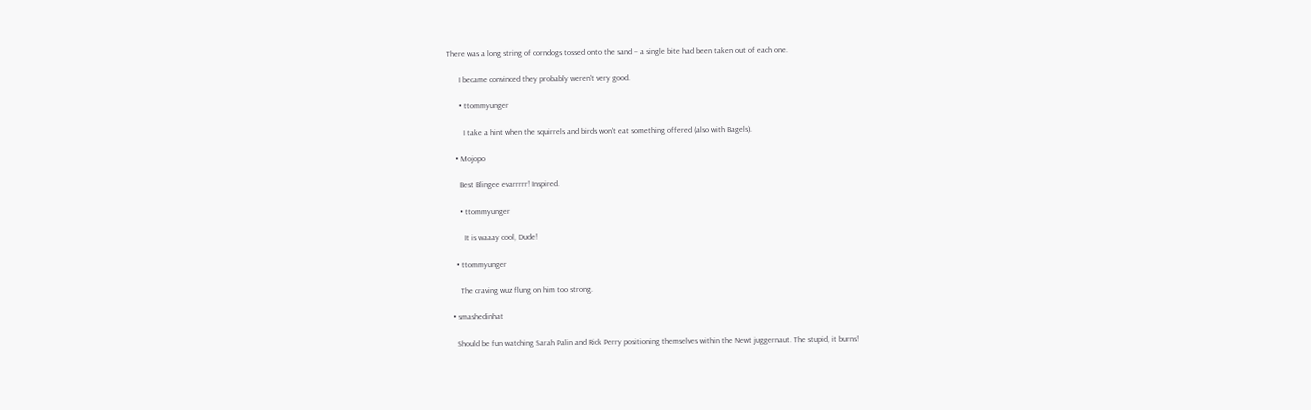There was a long string of corndogs tossed onto the sand – a single bite had been taken out of each one.

      I became convinced they probably weren't very good.

      • ttommyunger

        I take a hint when the squirrels and birds won't eat something offered (also with Bagels).

    • Mojopo

      Best Blingee evarrrrr! Inspired.

      • ttommyunger

        It is waaay cool, Dude!

    • ttommyunger

      The craving wuz flung on him too strong.

  • smashedinhat

    Should be fun watching Sarah Palin and Rick Perry positioning themselves within the Newt juggernaut. The stupid, it burns!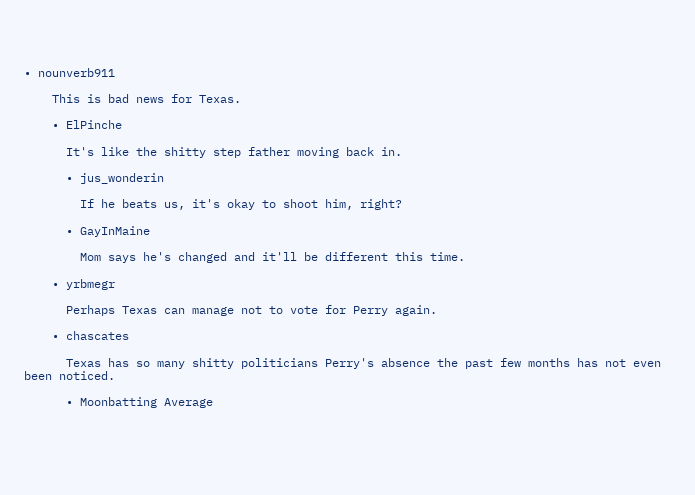• nounverb911

    This is bad news for Texas.

    • ElPinche

      It's like the shitty step father moving back in.

      • jus_wonderin

        If he beats us, it's okay to shoot him, right?

      • GayInMaine

        Mom says he's changed and it'll be different this time.

    • yrbmegr

      Perhaps Texas can manage not to vote for Perry again.

    • chascates

      Texas has so many shitty politicians Perry's absence the past few months has not even been noticed.

      • Moonbatting Average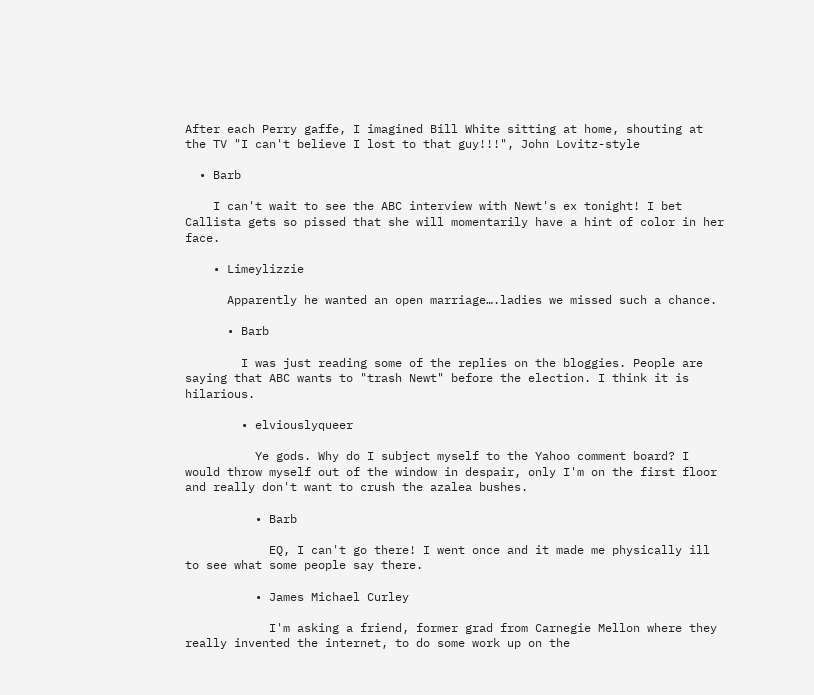After each Perry gaffe, I imagined Bill White sitting at home, shouting at the TV "I can't believe I lost to that guy!!!", John Lovitz-style

  • Barb

    I can't wait to see the ABC interview with Newt's ex tonight! I bet Callista gets so pissed that she will momentarily have a hint of color in her face.

    • Limeylizzie

      Apparently he wanted an open marriage….ladies we missed such a chance.

      • Barb

        I was just reading some of the replies on the bloggies. People are saying that ABC wants to "trash Newt" before the election. I think it is hilarious.

        • elviouslyqueer

          Ye gods. Why do I subject myself to the Yahoo comment board? I would throw myself out of the window in despair, only I'm on the first floor and really don't want to crush the azalea bushes.

          • Barb

            EQ, I can't go there! I went once and it made me physically ill to see what some people say there.

          • James Michael Curley

            I'm asking a friend, former grad from Carnegie Mellon where they really invented the internet, to do some work up on the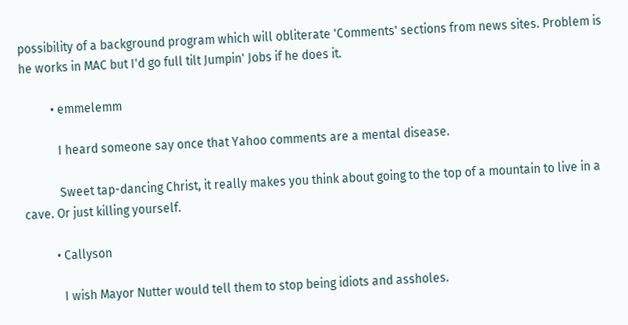possibility of a background program which will obliterate 'Comments' sections from news sites. Problem is he works in MAC but I'd go full tilt Jumpin' Jobs if he does it.

          • emmelemm

            I heard someone say once that Yahoo comments are a mental disease.

            Sweet tap-dancing Christ, it really makes you think about going to the top of a mountain to live in a cave. Or just killing yourself.

          • Callyson

            I wish Mayor Nutter would tell them to stop being idiots and assholes.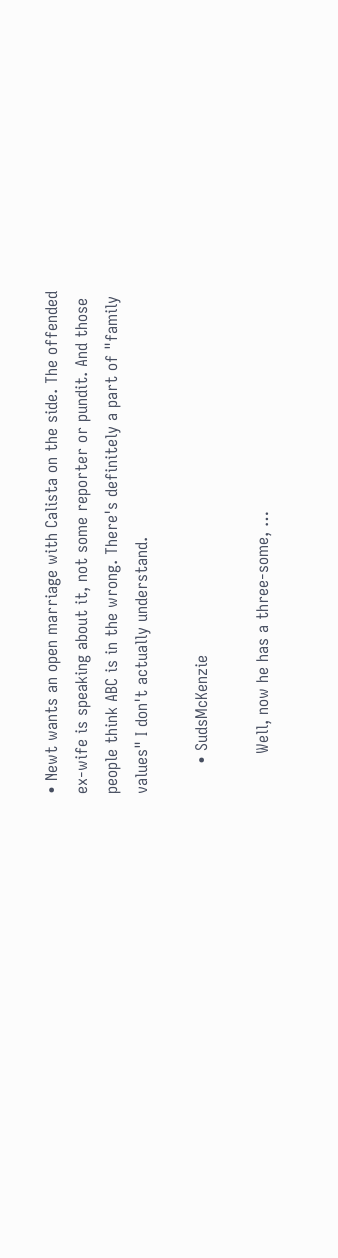• Newt wants an open marriage with Calista on the side. The offended ex-wife is speaking about it, not some reporter or pundit. And those people think ABC is in the wrong. There's definitely a part of "family values" I don't actually understand.

      • SudsMcKenzie

        Well, now he has a three-some, …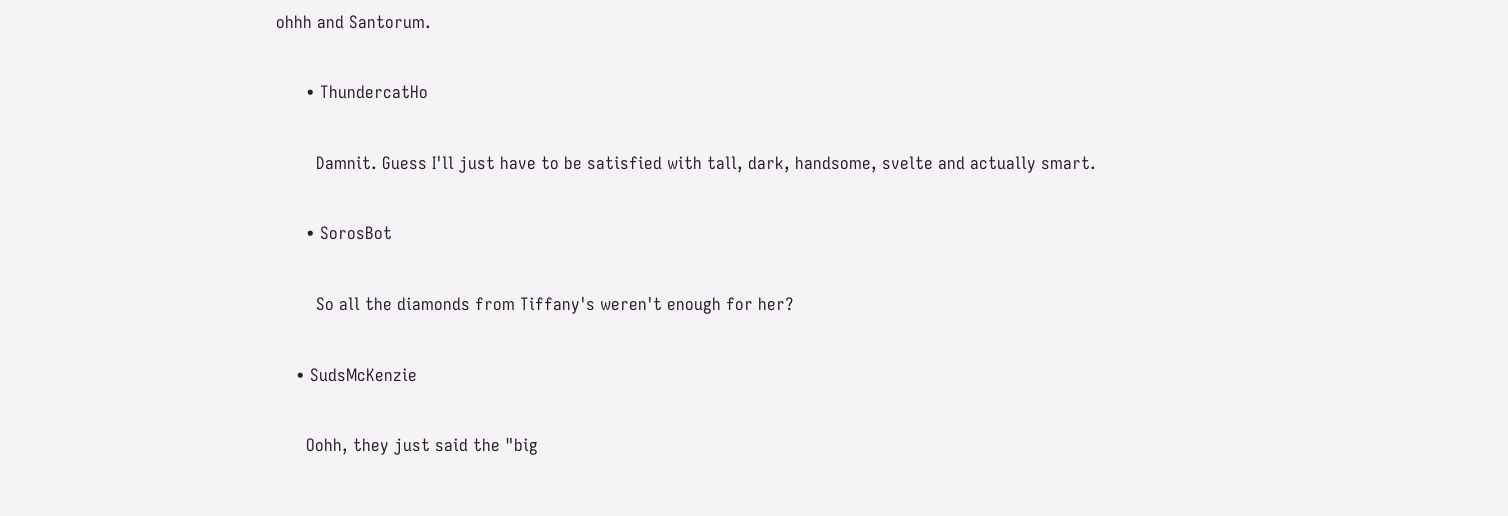ohhh and Santorum.

      • ThundercatHo

        Damnit. Guess I'll just have to be satisfied with tall, dark, handsome, svelte and actually smart.

      • SorosBot

        So all the diamonds from Tiffany's weren't enough for her?

    • SudsMcKenzie

      Oohh, they just said the "big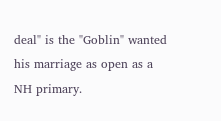deal" is the "Goblin" wanted his marriage as open as a NH primary.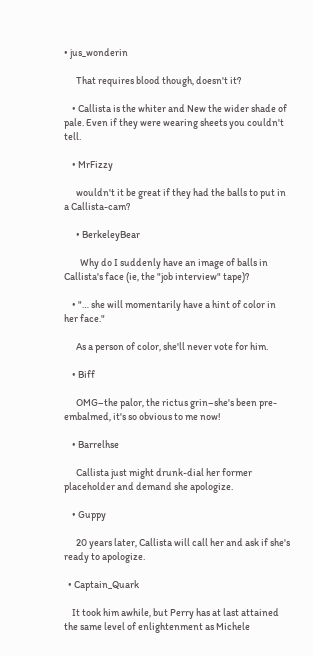• jus_wonderin

      That requires blood though, doesn't it?

    • Callista is the whiter and New the wider shade of pale. Even if they were wearing sheets you couldn't tell.

    • MrFizzy

      wouldn't it be great if they had the balls to put in a Callista-cam?

      • BerkeleyBear

        Why do I suddenly have an image of balls in Callista's face (ie, the "job interview" tape)?

    • "… she will momentarily have a hint of color in her face."

      As a person of color, she'll never vote for him.

    • Biff

      OMG–the palor, the rictus grin–she's been pre-embalmed, it's so obvious to me now!

    • Barrelhse

      Callista just might drunk-dial her former placeholder and demand she apologize.

    • Guppy

      20 years later, Callista will call her and ask if she's ready to apologize.

  • Captain_Quark

    It took him awhile, but Perry has at last attained the same level of enlightenment as Michele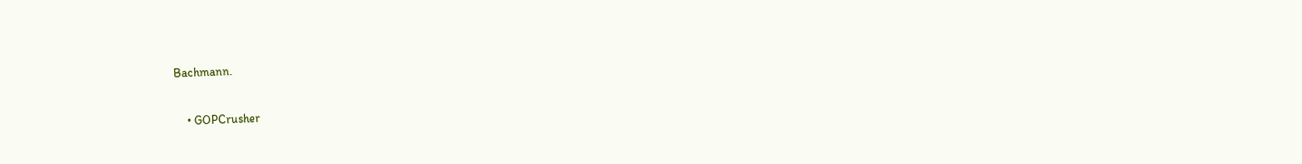Bachmann.

    • GOPCrusher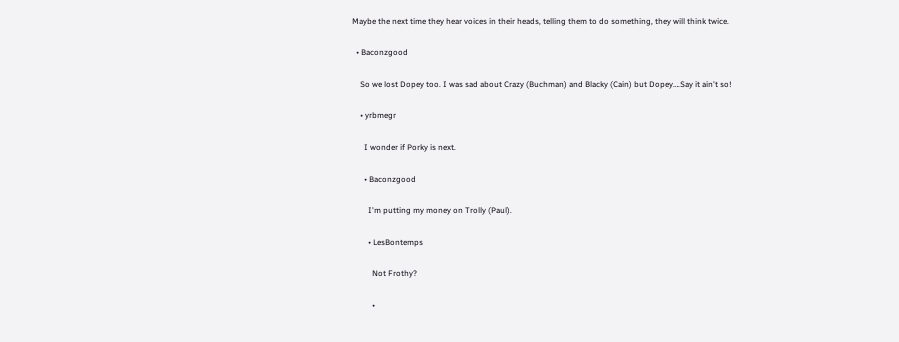Maybe the next time they hear voices in their heads, telling them to do something, they will think twice.

  • Baconzgood

    So we lost Dopey too. I was sad about Crazy (Buchman) and Blacky (Cain) but Dopey….Say it ain't so!

    • yrbmegr

      I wonder if Porky is next.

      • Baconzgood

        I'm putting my money on Trolly (Paul).

        • LesBontemps

          Not Frothy?

          •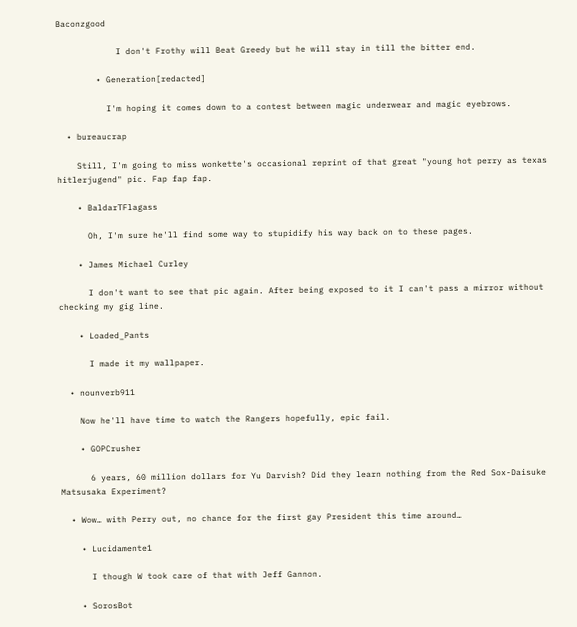Baconzgood

            I don't Frothy will Beat Greedy but he will stay in till the bitter end.

        • Generation[redacted]

          I'm hoping it comes down to a contest between magic underwear and magic eyebrows.

  • bureaucrap

    Still, I'm going to miss wonkette's occasional reprint of that great "young hot perry as texas hitlerjugend" pic. Fap fap fap.

    • BaldarTFlagass

      Oh, I'm sure he'll find some way to stupidify his way back on to these pages.

    • James Michael Curley

      I don't want to see that pic again. After being exposed to it I can't pass a mirror without checking my gig line.

    • Loaded_Pants

      I made it my wallpaper.

  • nounverb911

    Now he'll have time to watch the Rangers hopefully, epic fail.

    • GOPCrusher

      6 years, 60 million dollars for Yu Darvish? Did they learn nothing from the Red Sox-Daisuke Matsusaka Experiment?

  • Wow… with Perry out, no chance for the first gay President this time around…

    • Lucidamente1

      I though W took care of that with Jeff Gannon.

    • SorosBot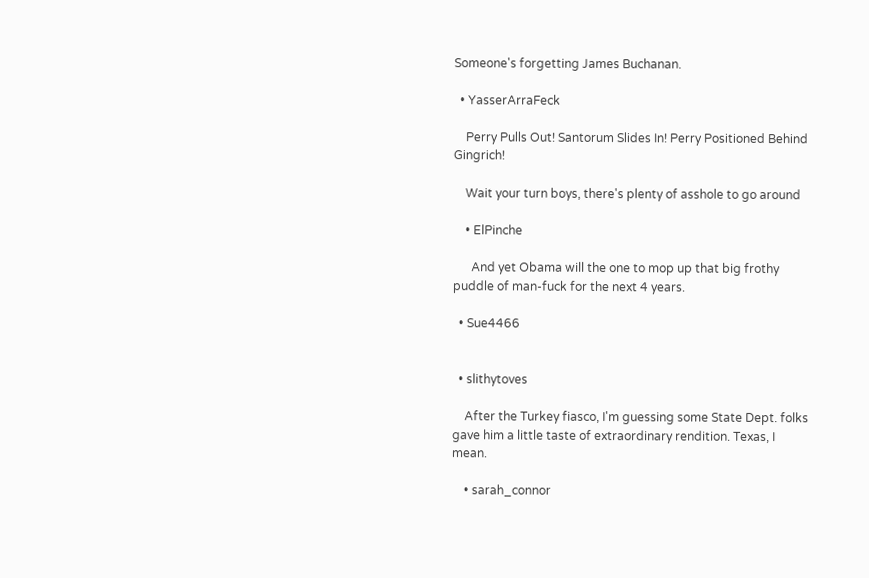Someone's forgetting James Buchanan.

  • YasserArraFeck

    Perry Pulls Out! Santorum Slides In! Perry Positioned Behind Gingrich!

    Wait your turn boys, there's plenty of asshole to go around

    • ElPinche

      And yet Obama will the one to mop up that big frothy puddle of man-fuck for the next 4 years.

  • Sue4466


  • slithytoves

    After the Turkey fiasco, I'm guessing some State Dept. folks gave him a little taste of extraordinary rendition. Texas, I mean.

    • sarah_connor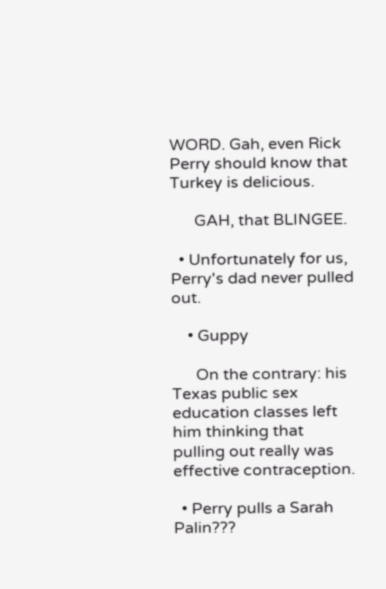WORD. Gah, even Rick Perry should know that Turkey is delicious.

      GAH, that BLINGEE.

  • Unfortunately for us, Perry's dad never pulled out.

    • Guppy

      On the contrary: his Texas public sex education classes left him thinking that pulling out really was effective contraception.

  • Perry pulls a Sarah Palin???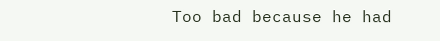Too bad because he had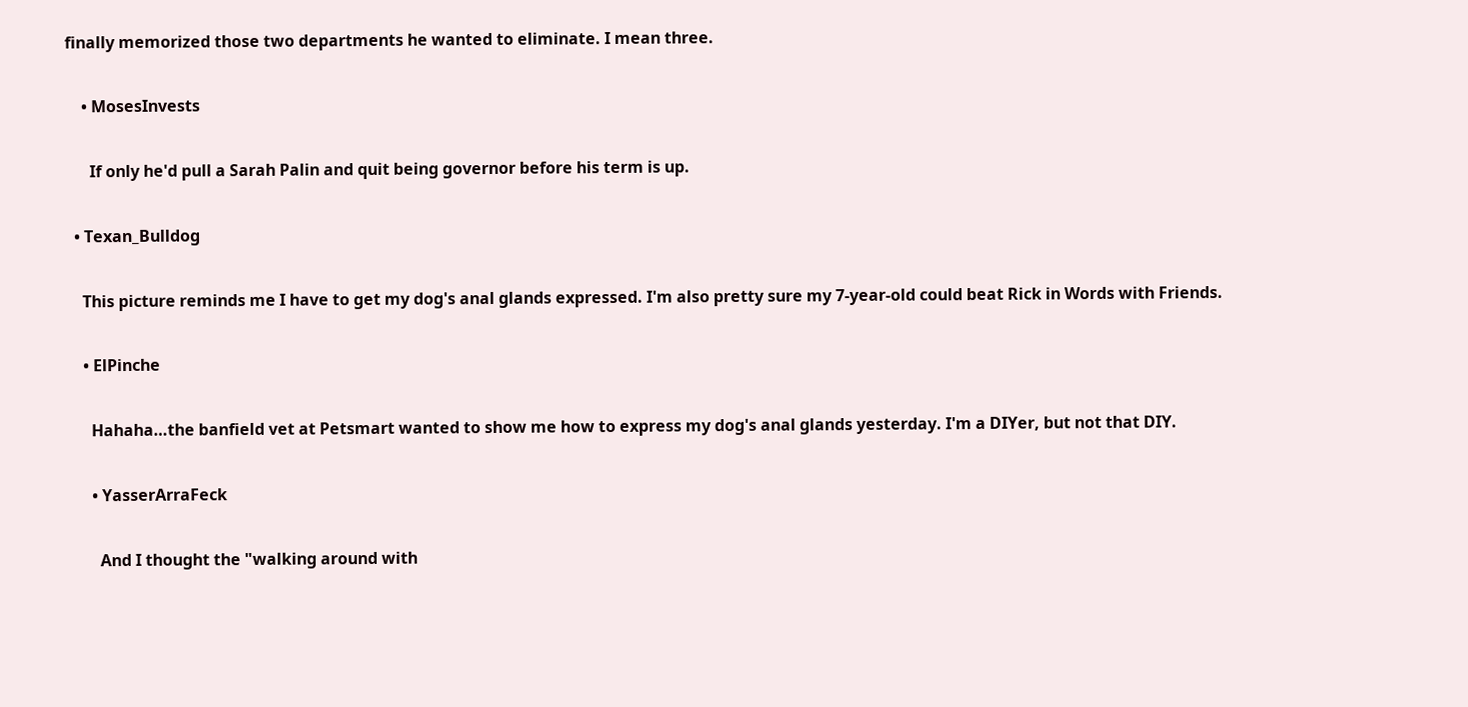finally memorized those two departments he wanted to eliminate. I mean three.

    • MosesInvests

      If only he'd pull a Sarah Palin and quit being governor before his term is up.

  • Texan_Bulldog

    This picture reminds me I have to get my dog's anal glands expressed. I'm also pretty sure my 7-year-old could beat Rick in Words with Friends.

    • ElPinche

      Hahaha…the banfield vet at Petsmart wanted to show me how to express my dog's anal glands yesterday. I'm a DIYer, but not that DIY.

      • YasserArraFeck

        And I thought the "walking around with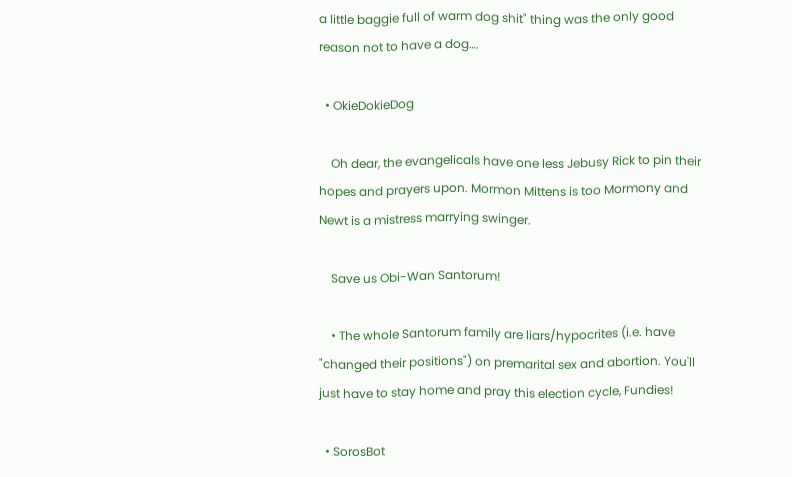a little baggie full of warm dog shit" thing was the only good reason not to have a dog….

  • OkieDokieDog

    Oh dear, the evangelicals have one less Jebusy Rick to pin their hopes and prayers upon. Mormon Mittens is too Mormony and Newt is a mistress marrying swinger.

    Save us Obi-Wan Santorum!

    • The whole Santorum family are liars/hypocrites (i.e. have "changed their positions") on premarital sex and abortion. You'll just have to stay home and pray this election cycle, Fundies!

  • SorosBot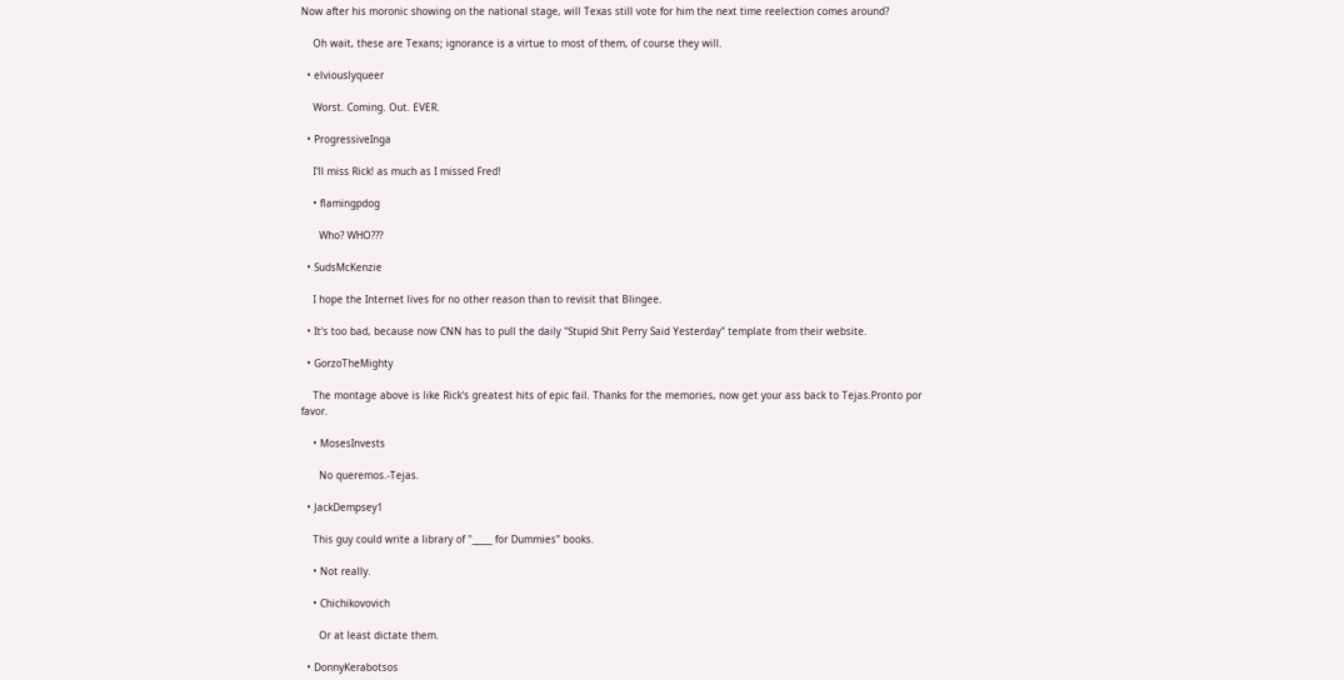Now after his moronic showing on the national stage, will Texas still vote for him the next time reelection comes around?

    Oh wait, these are Texans; ignorance is a virtue to most of them, of course they will.

  • elviouslyqueer

    Worst. Coming. Out. EVER.

  • ProgressiveInga

    I'll miss Rick! as much as I missed Fred!

    • flamingpdog

      Who? WHO???

  • SudsMcKenzie

    I hope the Internet lives for no other reason than to revisit that Blingee.

  • It's too bad, because now CNN has to pull the daily "Stupid Shit Perry Said Yesterday" template from their website.

  • GorzoTheMighty

    The montage above is like Rick's greatest hits of epic fail. Thanks for the memories, now get your ass back to Tejas.Pronto por favor.

    • MosesInvests

      No queremos.-Tejas.

  • JackDempsey1

    This guy could write a library of "_____ for Dummies" books.

    • Not really.

    • Chichikovovich

      Or at least dictate them.

  • DonnyKerabotsos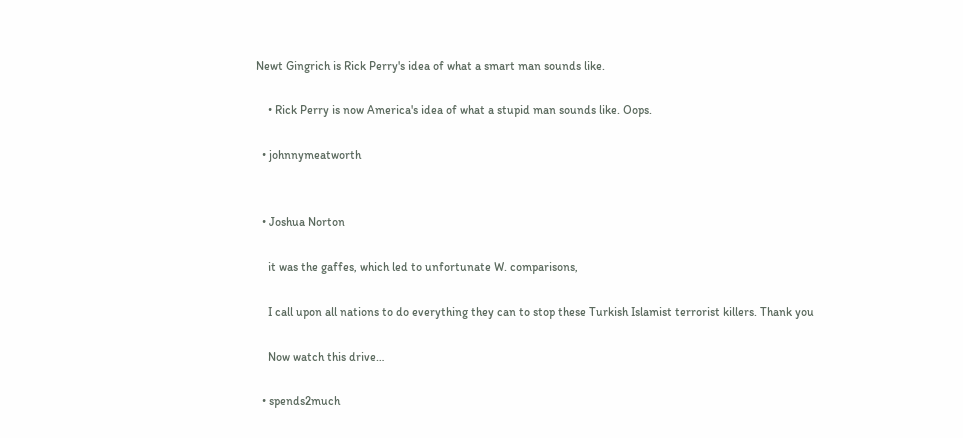Newt Gingrich is Rick Perry's idea of what a smart man sounds like.

    • Rick Perry is now America's idea of what a stupid man sounds like. Oops.

  • johnnymeatworth


  • Joshua Norton

    it was the gaffes, which led to unfortunate W. comparisons,

    I call upon all nations to do everything they can to stop these Turkish Islamist terrorist killers. Thank you

    Now watch this drive…

  • spends2much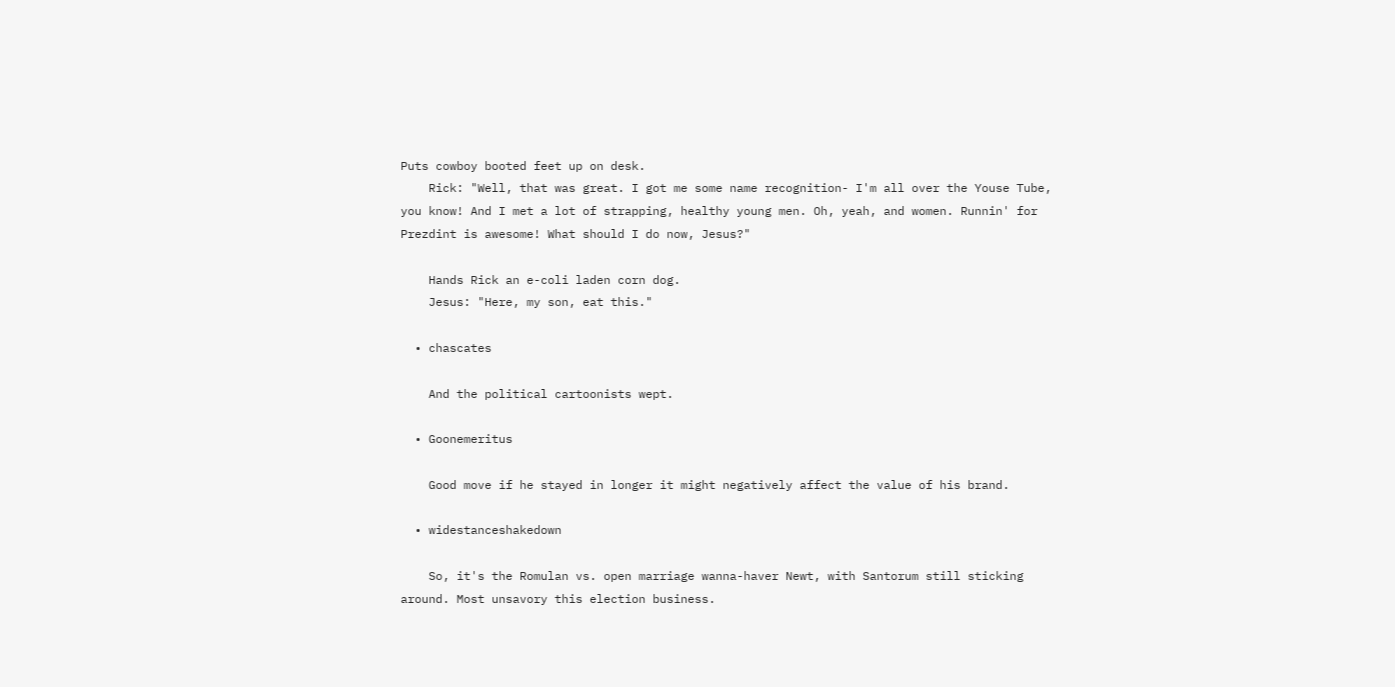Puts cowboy booted feet up on desk.
    Rick: "Well, that was great. I got me some name recognition- I'm all over the Youse Tube, you know! And I met a lot of strapping, healthy young men. Oh, yeah, and women. Runnin' for Prezdint is awesome! What should I do now, Jesus?"

    Hands Rick an e-coli laden corn dog.
    Jesus: "Here, my son, eat this."

  • chascates

    And the political cartoonists wept.

  • Goonemeritus

    Good move if he stayed in longer it might negatively affect the value of his brand.

  • widestanceshakedown

    So, it's the Romulan vs. open marriage wanna-haver Newt, with Santorum still sticking around. Most unsavory this election business.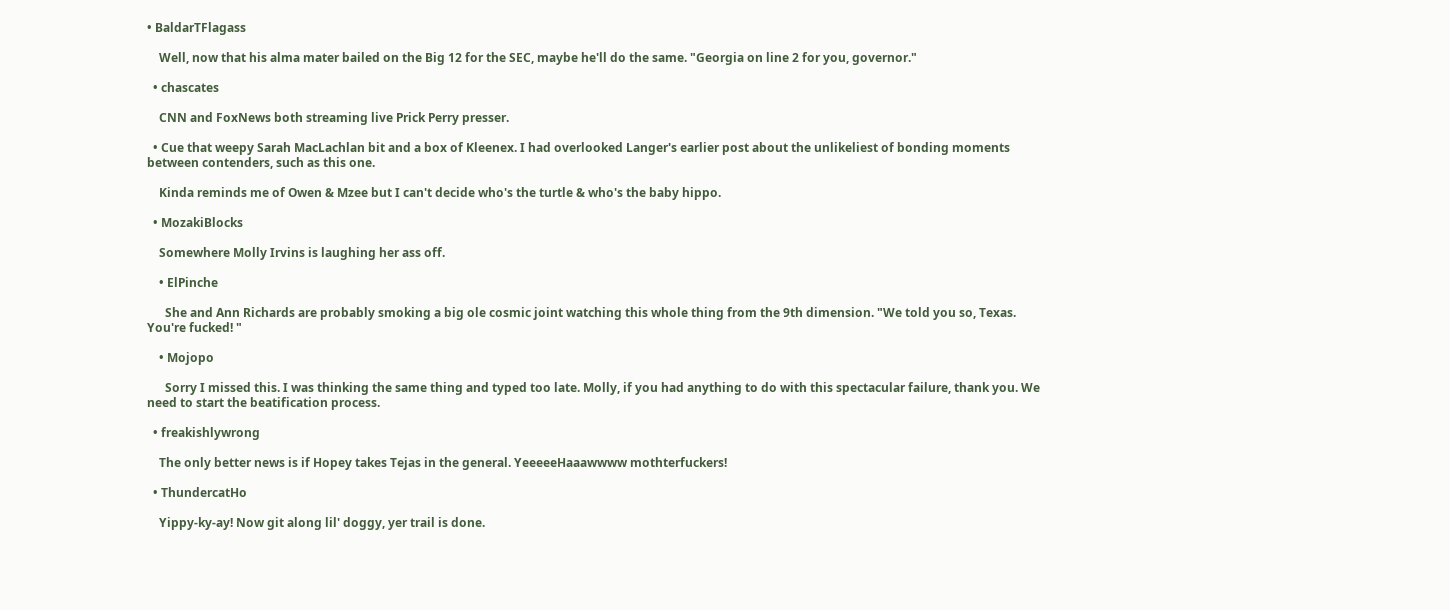• BaldarTFlagass

    Well, now that his alma mater bailed on the Big 12 for the SEC, maybe he'll do the same. "Georgia on line 2 for you, governor."

  • chascates

    CNN and FoxNews both streaming live Prick Perry presser.

  • Cue that weepy Sarah MacLachlan bit and a box of Kleenex. I had overlooked Langer's earlier post about the unlikeliest of bonding moments between contenders, such as this one.

    Kinda reminds me of Owen & Mzee but I can't decide who's the turtle & who's the baby hippo.

  • MozakiBlocks

    Somewhere Molly Irvins is laughing her ass off.

    • ElPinche

      She and Ann Richards are probably smoking a big ole cosmic joint watching this whole thing from the 9th dimension. "We told you so, Texas. You're fucked! "

    • Mojopo

      Sorry I missed this. I was thinking the same thing and typed too late. Molly, if you had anything to do with this spectacular failure, thank you. We need to start the beatification process.

  • freakishlywrong

    The only better news is if Hopey takes Tejas in the general. YeeeeeHaaawwww mothterfuckers!

  • ThundercatHo

    Yippy-ky-ay! Now git along lil' doggy, yer trail is done.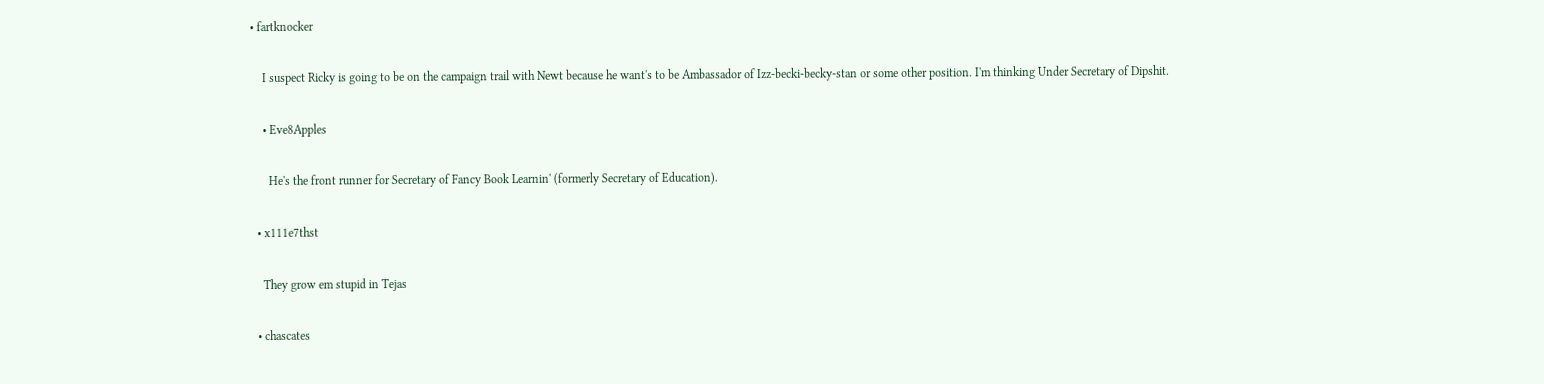• fartknocker

    I suspect Ricky is going to be on the campaign trail with Newt because he want's to be Ambassador of Izz-becki-becky-stan or some other position. I'm thinking Under Secretary of Dipshit.

    • Eve8Apples

      He's the front runner for Secretary of Fancy Book Learnin' (formerly Secretary of Education).

  • x111e7thst

    They grow em stupid in Tejas

  • chascates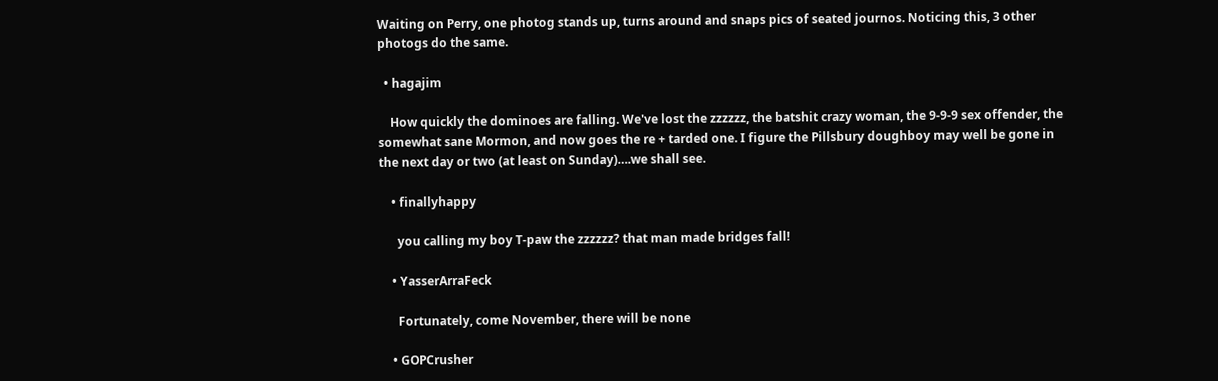Waiting on Perry, one photog stands up, turns around and snaps pics of seated journos. Noticing this, 3 other photogs do the same.

  • hagajim

    How quickly the dominoes are falling. We've lost the zzzzzz, the batshit crazy woman, the 9-9-9 sex offender, the somewhat sane Mormon, and now goes the re + tarded one. I figure the Pillsbury doughboy may well be gone in the next day or two (at least on Sunday)….we shall see.

    • finallyhappy

      you calling my boy T-paw the zzzzzz? that man made bridges fall!

    • YasserArraFeck

      Fortunately, come November, there will be none

    • GOPCrusher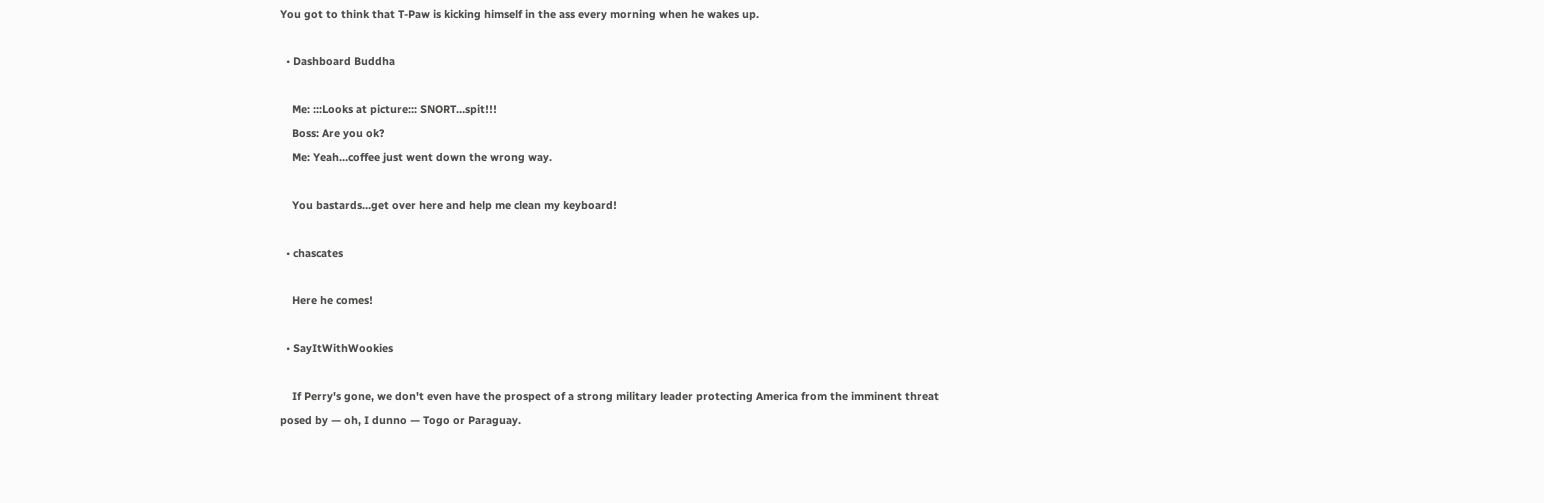You got to think that T-Paw is kicking himself in the ass every morning when he wakes up.

  • Dashboard Buddha

    Me: :::Looks at picture::: SNORT…spit!!!
    Boss: Are you ok?
    Me: Yeah…coffee just went down the wrong way.

    You bastards…get over here and help me clean my keyboard!

  • chascates

    Here he comes!

  • SayItWithWookies

    If Perry's gone, we don't even have the prospect of a strong military leader protecting America from the imminent threat posed by — oh, I dunno — Togo or Paraguay.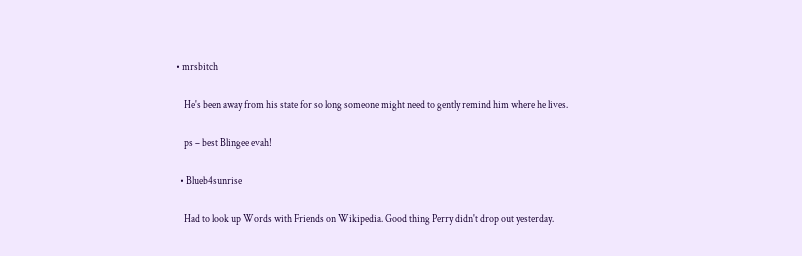• mrsbitch

    He's been away from his state for so long someone might need to gently remind him where he lives.

    ps – best Blingee evah!

  • Blueb4sunrise

    Had to look up Words with Friends on Wikipedia. Good thing Perry didn't drop out yesterday.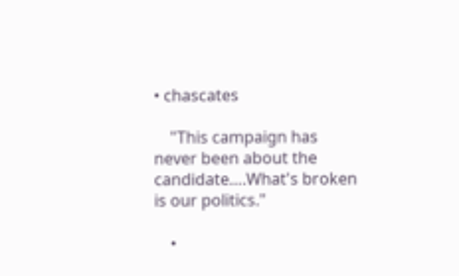• chascates

    "This campaign has never been about the candidate….What's broken is our politics."

    •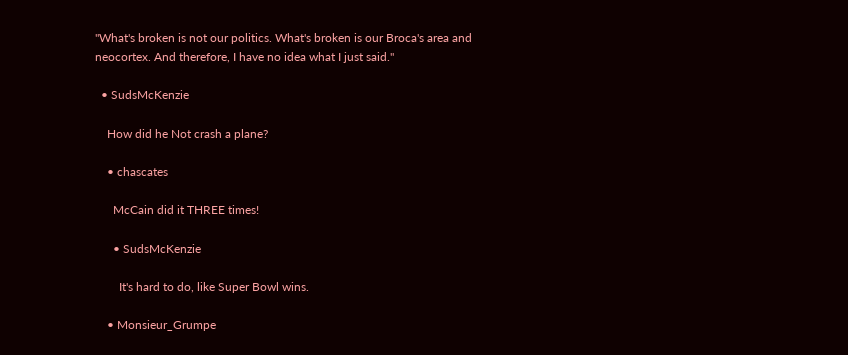"What's broken is not our politics. What's broken is our Broca's area and neocortex. And therefore, I have no idea what I just said."

  • SudsMcKenzie

    How did he Not crash a plane?

    • chascates

      McCain did it THREE times!

      • SudsMcKenzie

        It's hard to do, like Super Bowl wins.

    • Monsieur_Grumpe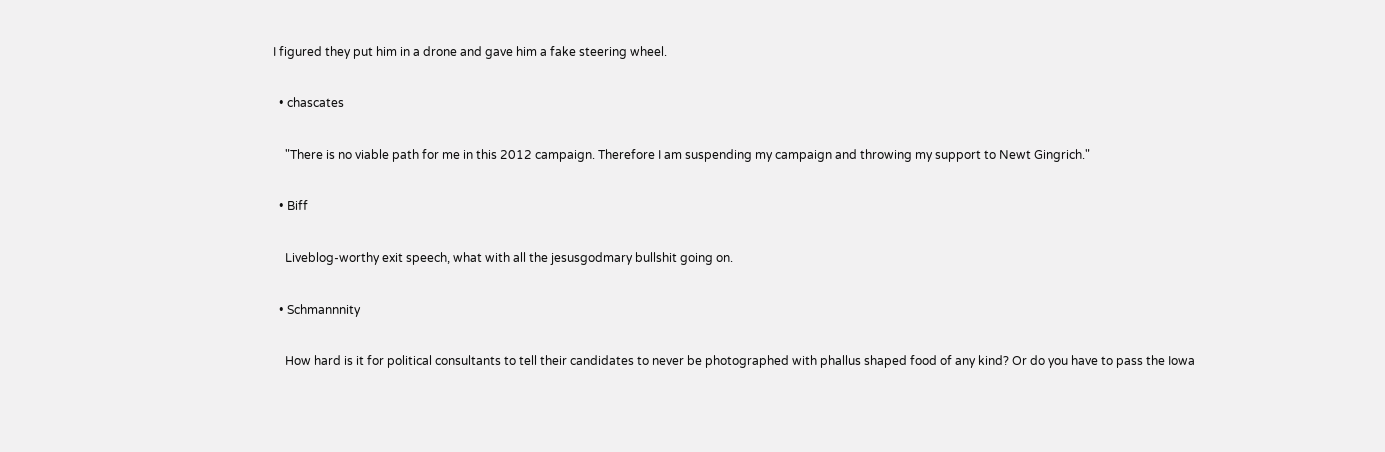I figured they put him in a drone and gave him a fake steering wheel.

  • chascates

    "There is no viable path for me in this 2012 campaign. Therefore I am suspending my campaign and throwing my support to Newt Gingrich."

  • Biff

    Liveblog-worthy exit speech, what with all the jesusgodmary bullshit going on.

  • Schmannnity

    How hard is it for political consultants to tell their candidates to never be photographed with phallus shaped food of any kind? Or do you have to pass the Iowa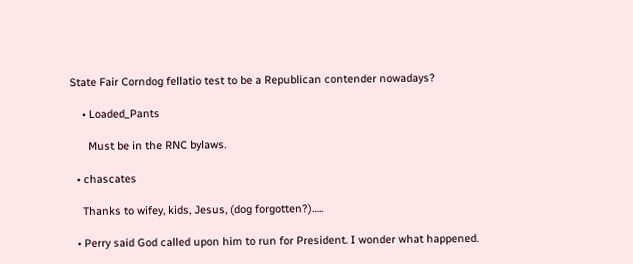State Fair Corndog fellatio test to be a Republican contender nowadays?

    • Loaded_Pants

      Must be in the RNC bylaws.

  • chascates

    Thanks to wifey, kids, Jesus, (dog forgotten?)…..

  • Perry said God called upon him to run for President. I wonder what happened.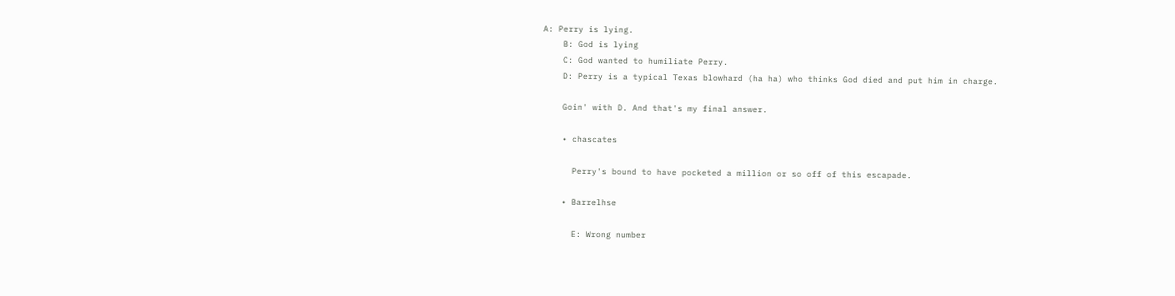A: Perry is lying.
    B: God is lying
    C: God wanted to humiliate Perry.
    D: Perry is a typical Texas blowhard (ha ha) who thinks God died and put him in charge.

    Goin' with D. And that's my final answer.

    • chascates

      Perry's bound to have pocketed a million or so off of this escapade.

    • Barrelhse

      E: Wrong number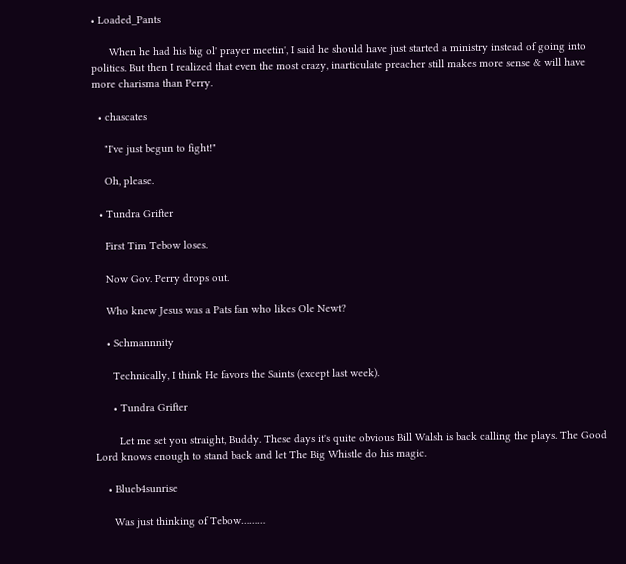• Loaded_Pants

      When he had his big ol' prayer meetin', I said he should have just started a ministry instead of going into politics. But then I realized that even the most crazy, inarticulate preacher still makes more sense & will have more charisma than Perry.

  • chascates

    "I've just begun to fight!"

    Oh, please.

  • Tundra Grifter

    First Tim Tebow loses.

    Now Gov. Perry drops out.

    Who knew Jesus was a Pats fan who likes Ole Newt?

    • Schmannnity

      Technically, I think He favors the Saints (except last week).

      • Tundra Grifter

        Let me set you straight, Buddy. These days it's quite obvious Bill Walsh is back calling the plays. The Good Lord knows enough to stand back and let The Big Whistle do his magic.

    • Blueb4sunrise

      Was just thinking of Tebow………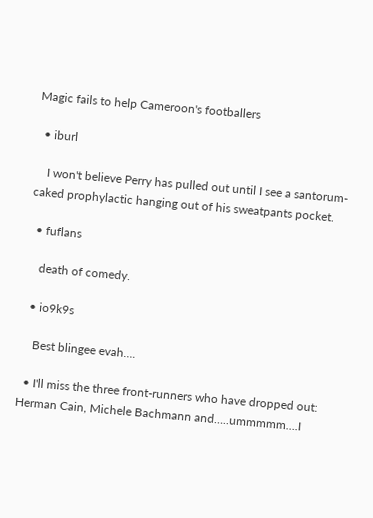Magic fails to help Cameroon's footballers

  • iburl

    I won't believe Perry has pulled out until I see a santorum-caked prophylactic hanging out of his sweatpants pocket.

  • fuflans

    death of comedy.

  • io9k9s

    Best blingee evah….

  • I'll miss the three front-runners who have dropped out: Herman Cain, Michele Bachmann and…..ummmmm….I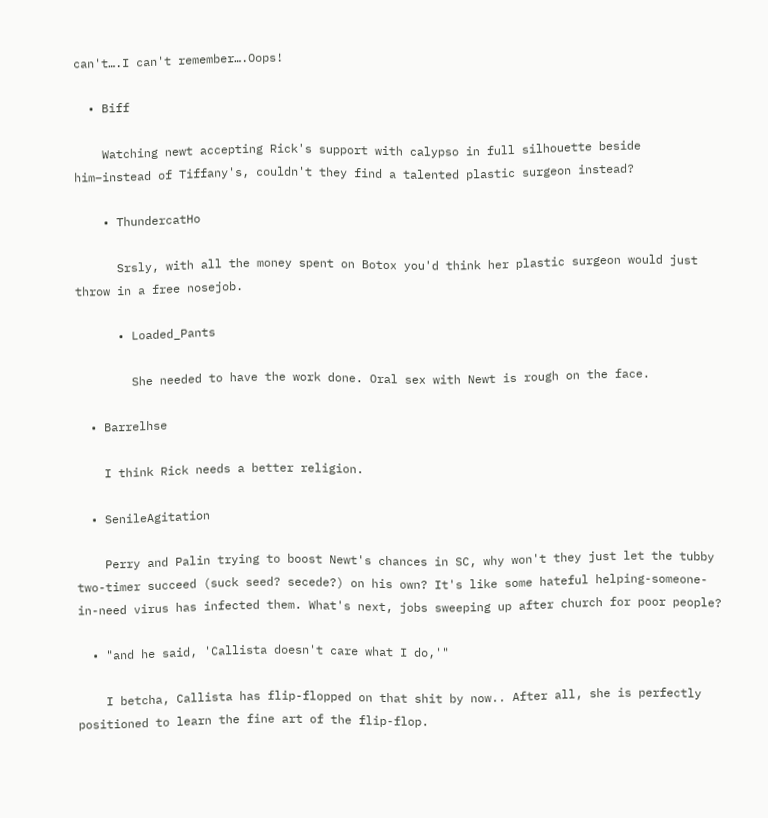can't….I can't remember….Oops!

  • Biff

    Watching newt accepting Rick's support with calypso in full silhouette beside him–instead of Tiffany's, couldn't they find a talented plastic surgeon instead?

    • ThundercatHo

      Srsly, with all the money spent on Botox you'd think her plastic surgeon would just throw in a free nosejob.

      • Loaded_Pants

        She needed to have the work done. Oral sex with Newt is rough on the face.

  • Barrelhse

    I think Rick needs a better religion.

  • SenileAgitation

    Perry and Palin trying to boost Newt's chances in SC, why won't they just let the tubby two-timer succeed (suck seed? secede?) on his own? It's like some hateful helping-someone-in-need virus has infected them. What's next, jobs sweeping up after church for poor people?

  • "and he said, 'Callista doesn't care what I do,'"

    I betcha, Callista has flip-flopped on that shit by now.. After all, she is perfectly positioned to learn the fine art of the flip-flop.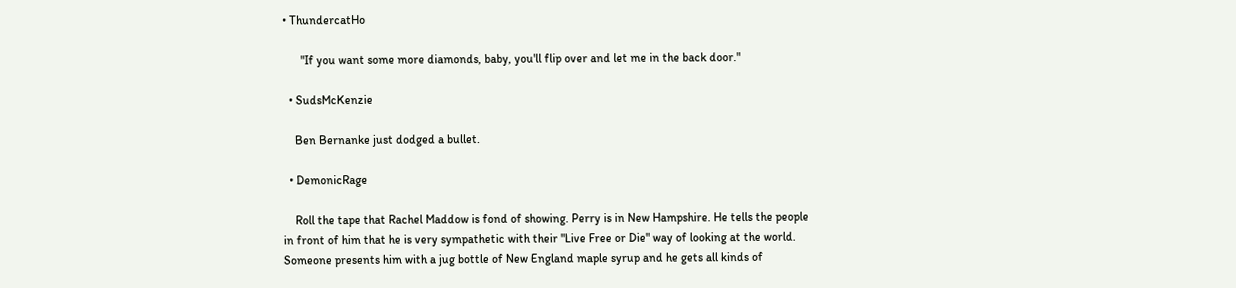• ThundercatHo

      "If you want some more diamonds, baby, you'll flip over and let me in the back door."

  • SudsMcKenzie

    Ben Bernanke just dodged a bullet.

  • DemonicRage

    Roll the tape that Rachel Maddow is fond of showing. Perry is in New Hampshire. He tells the people in front of him that he is very sympathetic with their "Live Free or Die" way of looking at the world. Someone presents him with a jug bottle of New England maple syrup and he gets all kinds of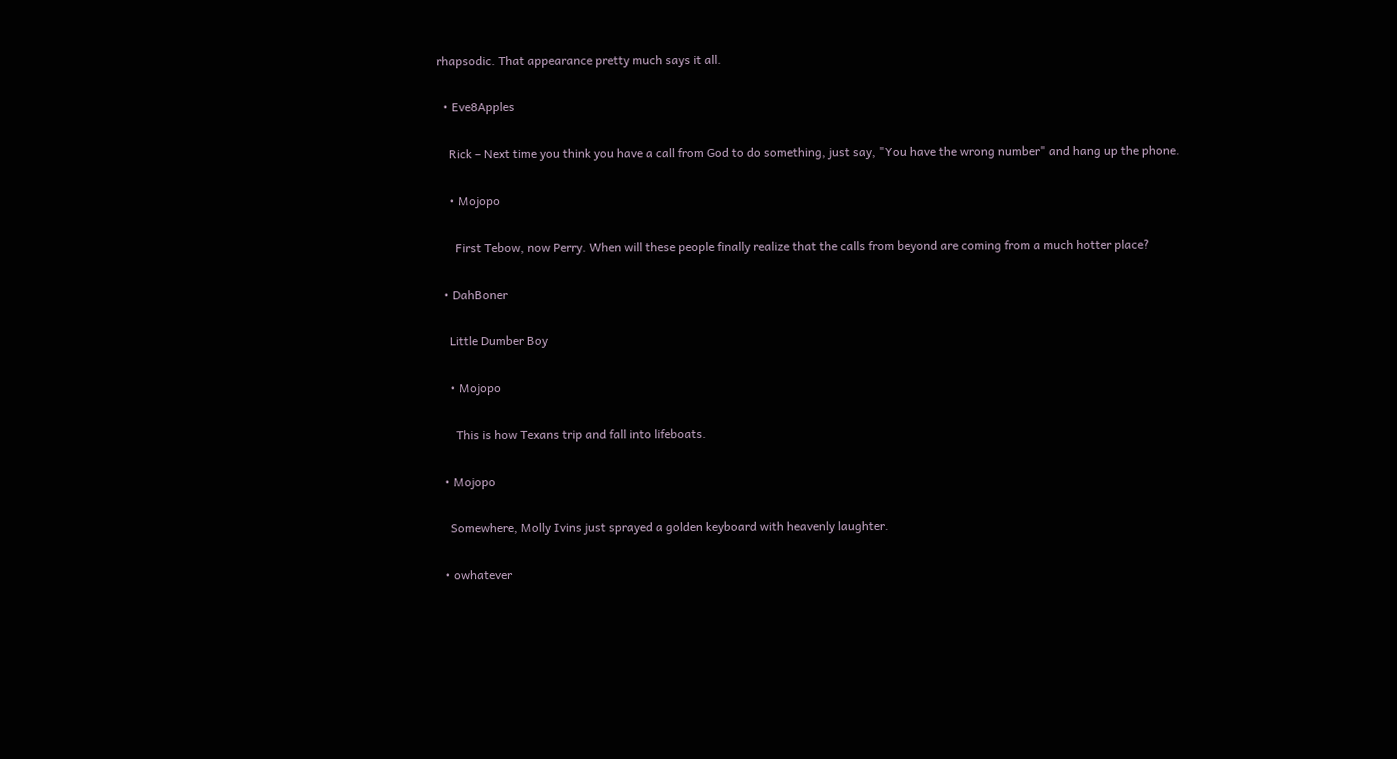rhapsodic. That appearance pretty much says it all.

  • Eve8Apples

    Rick – Next time you think you have a call from God to do something, just say, "You have the wrong number" and hang up the phone.

    • Mojopo

      First Tebow, now Perry. When will these people finally realize that the calls from beyond are coming from a much hotter place?

  • DahBoner

    Little Dumber Boy

    • Mojopo

      This is how Texans trip and fall into lifeboats.

  • Mojopo

    Somewhere, Molly Ivins just sprayed a golden keyboard with heavenly laughter.

  • owhatever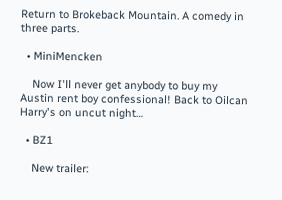Return to Brokeback Mountain. A comedy in three parts.

  • MiniMencken

    Now I'll never get anybody to buy my Austin rent boy confessional! Back to Oilcan Harry's on uncut night…

  • BZ1

    New trailer: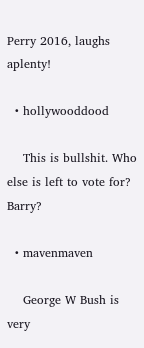Perry 2016, laughs aplenty!

  • hollywooddood

    This is bullshit. Who else is left to vote for? Barry?

  • mavenmaven

    George W Bush is very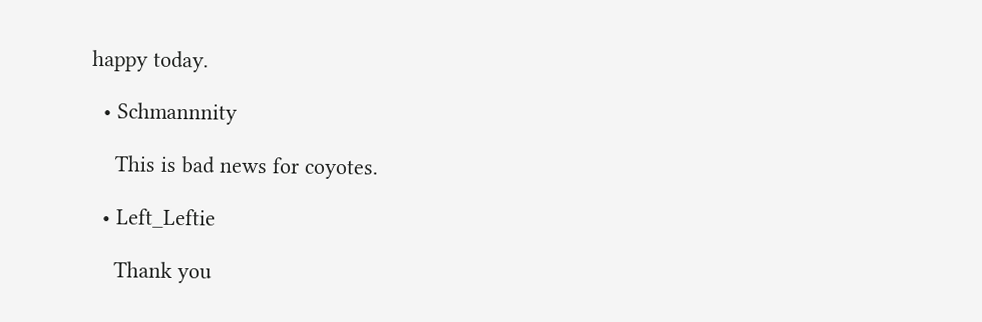happy today.

  • Schmannnity

    This is bad news for coyotes.

  • Left_Leftie

    Thank you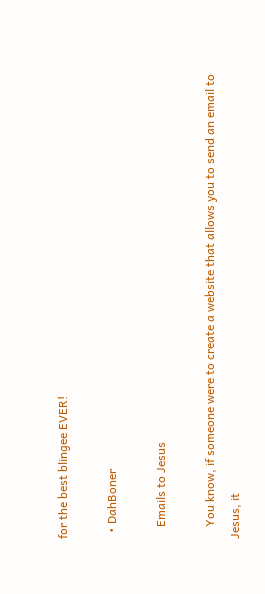for the best blingee EVER!

  • DahBoner

    Emails to Jesus

    You know, if someone were to create a website that allows you to send an email to Jesus, it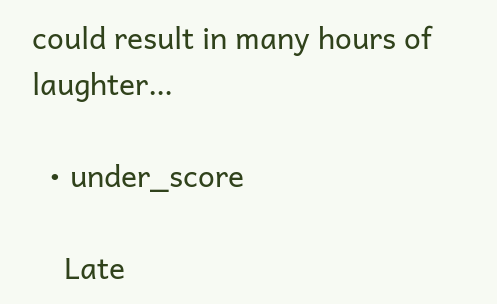could result in many hours of laughter…

  • under_score

    Late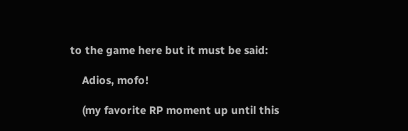to the game here but it must be said:

    Adios, mofo!

    (my favorite RP moment up until this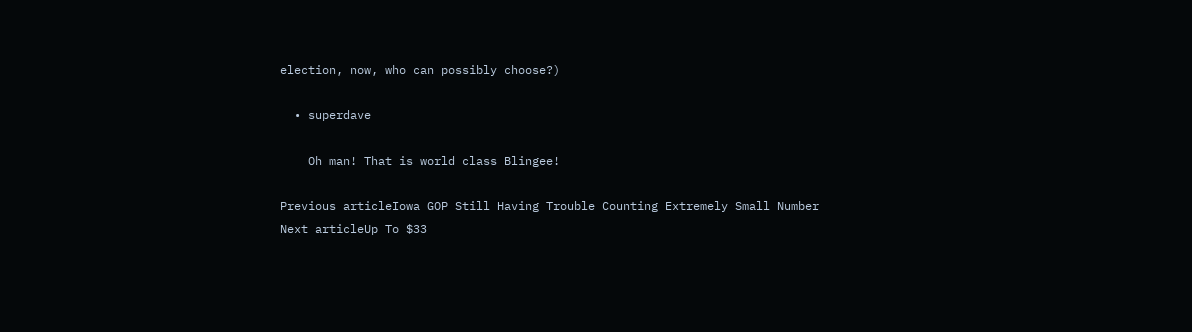election, now, who can possibly choose?)

  • superdave

    Oh man! That is world class Blingee!

Previous articleIowa GOP Still Having Trouble Counting Extremely Small Number
Next articleUp To $33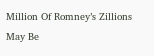Million Of Romney’s Zillions May Be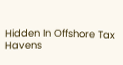Hidden In Offshore Tax Havens